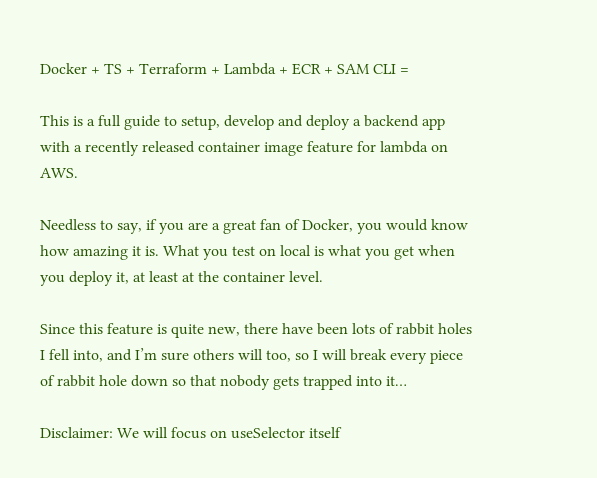Docker + TS + Terraform + Lambda + ECR + SAM CLI =

This is a full guide to setup, develop and deploy a backend app with a recently released container image feature for lambda on AWS.

Needless to say, if you are a great fan of Docker, you would know how amazing it is. What you test on local is what you get when you deploy it, at least at the container level.

Since this feature is quite new, there have been lots of rabbit holes I fell into, and I’m sure others will too, so I will break every piece of rabbit hole down so that nobody gets trapped into it…

Disclaimer: We will focus on useSelector itself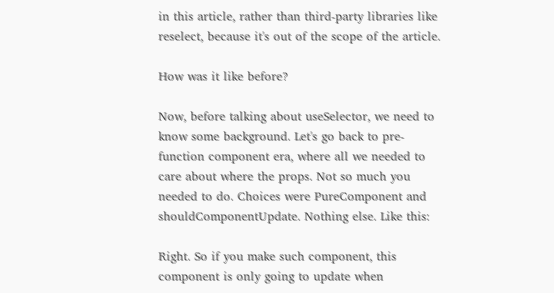in this article, rather than third-party libraries like reselect, because it's out of the scope of the article.

How was it like before?

Now, before talking about useSelector, we need to know some background. Let's go back to pre-function component era, where all we needed to care about where the props. Not so much you needed to do. Choices were PureComponent and shouldComponentUpdate. Nothing else. Like this:

Right. So if you make such component, this component is only going to update when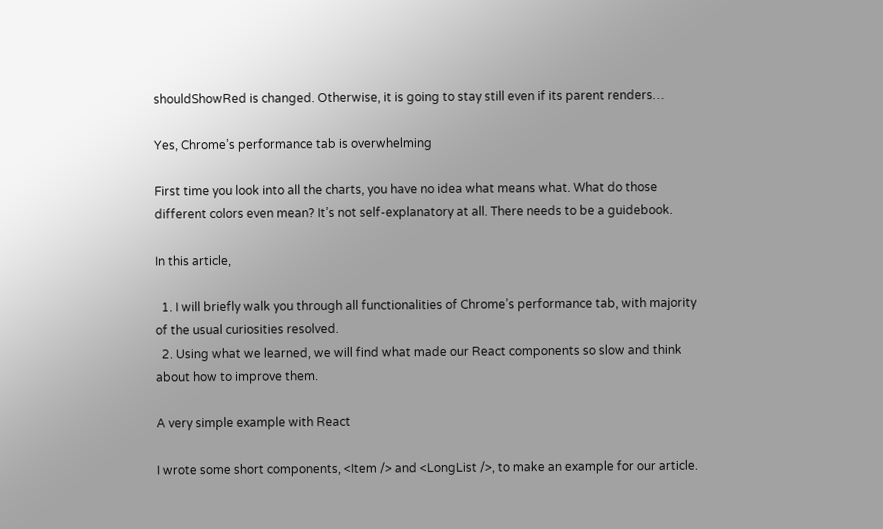shouldShowRed is changed. Otherwise, it is going to stay still even if its parent renders…

Yes, Chrome’s performance tab is overwhelming

First time you look into all the charts, you have no idea what means what. What do those different colors even mean? It’s not self-explanatory at all. There needs to be a guidebook.

In this article,

  1. I will briefly walk you through all functionalities of Chrome’s performance tab, with majority of the usual curiosities resolved.
  2. Using what we learned, we will find what made our React components so slow and think about how to improve them.

A very simple example with React

I wrote some short components, <Item /> and <LongList />, to make an example for our article.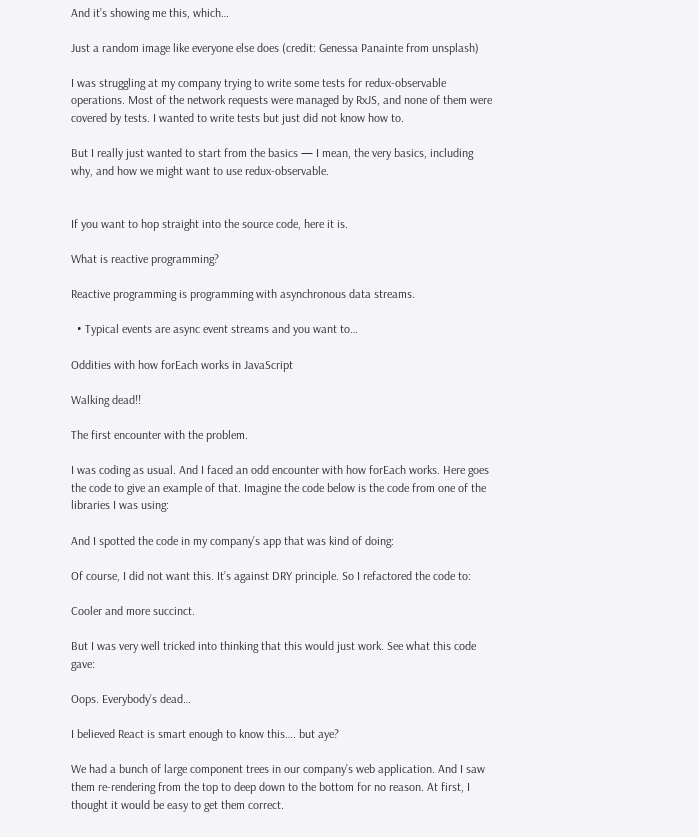And it’s showing me this, which…

Just a random image like everyone else does (credit: Genessa Panainte from unsplash)

I was struggling at my company trying to write some tests for redux-observable operations. Most of the network requests were managed by RxJS, and none of them were covered by tests. I wanted to write tests but just did not know how to.

But I really just wanted to start from the basics — I mean, the very basics, including why, and how we might want to use redux-observable.


If you want to hop straight into the source code, here it is.

What is reactive programming?

Reactive programming is programming with asynchronous data streams.

  • Typical events are async event streams and you want to…

Oddities with how forEach works in JavaScript

Walking dead!!

The first encounter with the problem.

I was coding as usual. And I faced an odd encounter with how forEach works. Here goes the code to give an example of that. Imagine the code below is the code from one of the libraries I was using:

And I spotted the code in my company’s app that was kind of doing:

Of course, I did not want this. It’s against DRY principle. So I refactored the code to:

Cooler and more succinct.

But I was very well tricked into thinking that this would just work. See what this code gave:

Oops. Everybody’s dead…

I believed React is smart enough to know this…. but aye?

We had a bunch of large component trees in our company’s web application. And I saw them re-rendering from the top to deep down to the bottom for no reason. At first, I thought it would be easy to get them correct.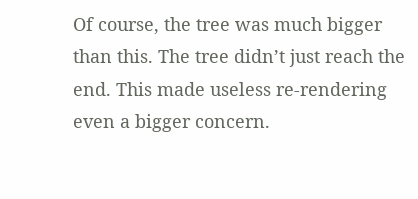Of course, the tree was much bigger than this. The tree didn’t just reach the end. This made useless re-rendering even a bigger concern.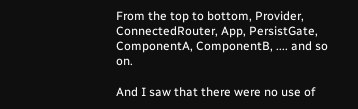From the top to bottom, Provider, ConnectedRouter, App, PersistGate, ComponentA, ComponentB, .... and so on.

And I saw that there were no use of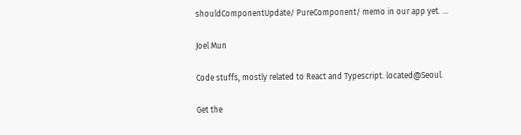shouldComponentUpdate/ PureComponent/ memo in our app yet. …

Joel Mun

Code stuffs, mostly related to React and Typescript. located@Seoul.

Get the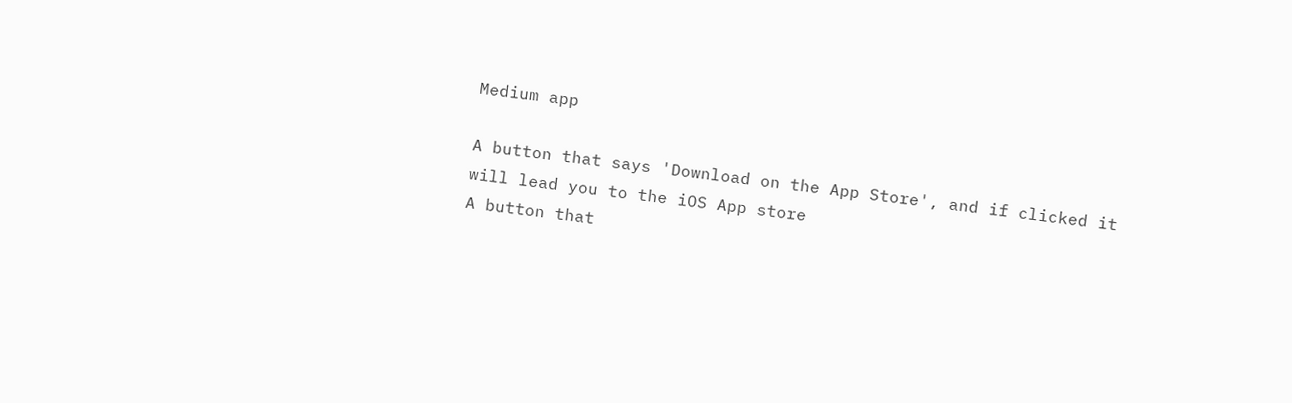Medium app

A button that says 'Download on the App Store', and if clicked it will lead you to the iOS App store
A button that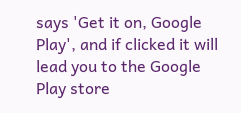says 'Get it on, Google Play', and if clicked it will lead you to the Google Play store